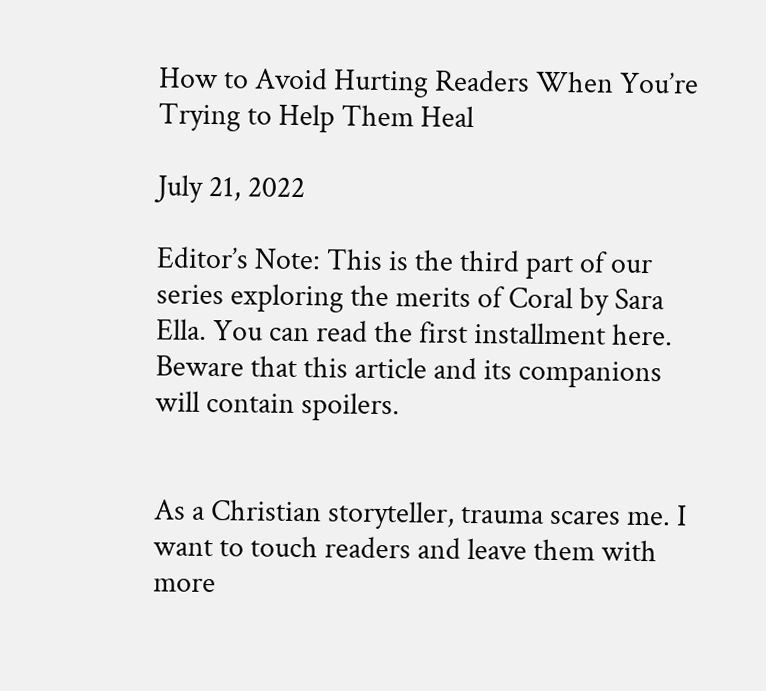How to Avoid Hurting Readers When You’re Trying to Help Them Heal

July 21, 2022

Editor’s Note: This is the third part of our series exploring the merits of Coral by Sara Ella. You can read the first installment here. Beware that this article and its companions will contain spoilers.


As a Christian storyteller, trauma scares me. I want to touch readers and leave them with more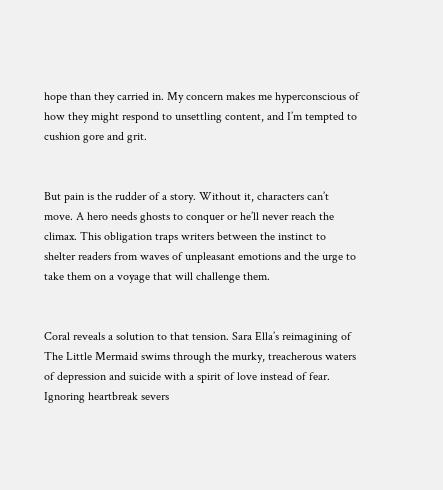hope than they carried in. My concern makes me hyperconscious of how they might respond to unsettling content, and I’m tempted to cushion gore and grit.


But pain is the rudder of a story. Without it, characters can’t move. A hero needs ghosts to conquer or he’ll never reach the climax. This obligation traps writers between the instinct to shelter readers from waves of unpleasant emotions and the urge to take them on a voyage that will challenge them.


Coral reveals a solution to that tension. Sara Ella’s reimagining of The Little Mermaid swims through the murky, treacherous waters of depression and suicide with a spirit of love instead of fear. Ignoring heartbreak severs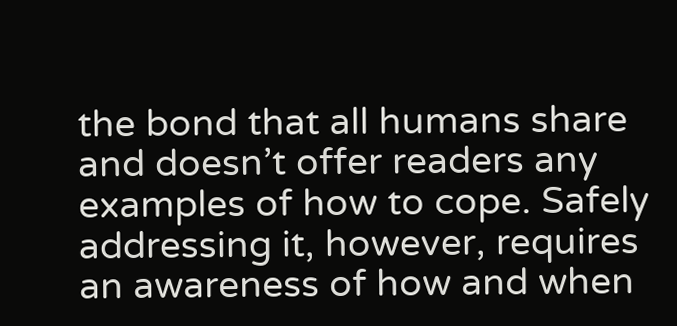the bond that all humans share and doesn’t offer readers any examples of how to cope. Safely addressing it, however, requires an awareness of how and when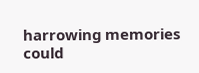harrowing memories could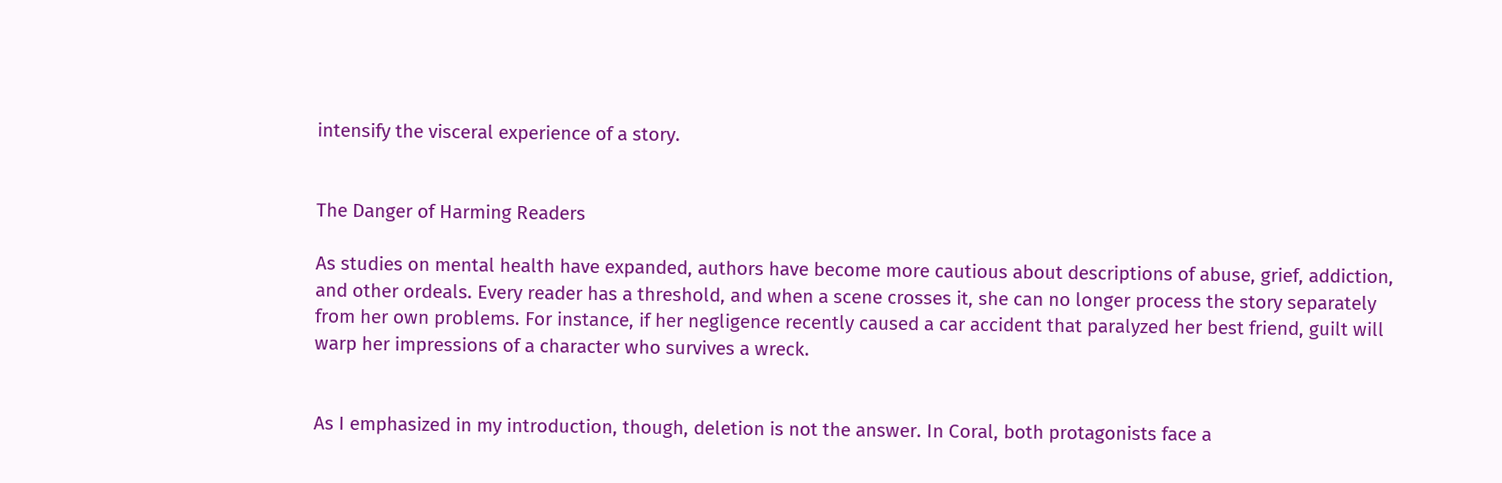intensify the visceral experience of a story.


The Danger of Harming Readers

As studies on mental health have expanded, authors have become more cautious about descriptions of abuse, grief, addiction, and other ordeals. Every reader has a threshold, and when a scene crosses it, she can no longer process the story separately from her own problems. For instance, if her negligence recently caused a car accident that paralyzed her best friend, guilt will warp her impressions of a character who survives a wreck.


As I emphasized in my introduction, though, deletion is not the answer. In Coral, both protagonists face a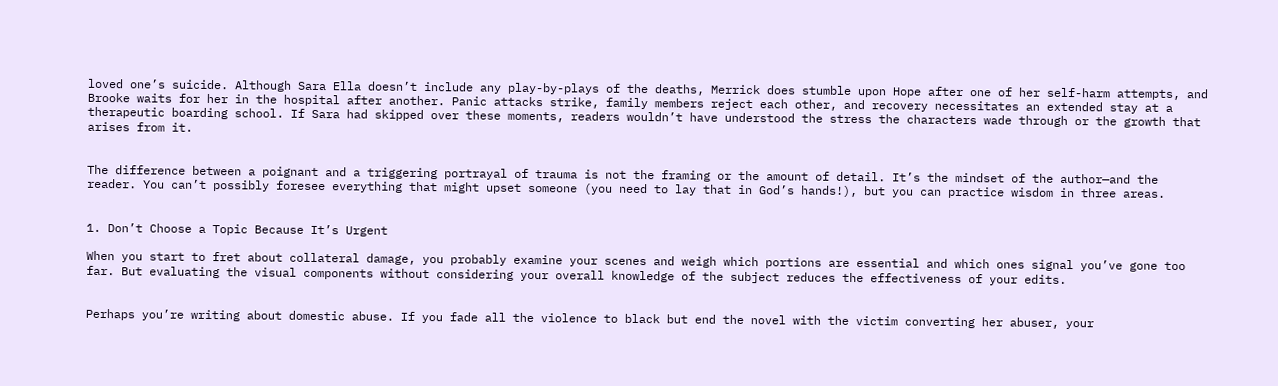loved one’s suicide. Although Sara Ella doesn’t include any play-by-plays of the deaths, Merrick does stumble upon Hope after one of her self-harm attempts, and Brooke waits for her in the hospital after another. Panic attacks strike, family members reject each other, and recovery necessitates an extended stay at a therapeutic boarding school. If Sara had skipped over these moments, readers wouldn’t have understood the stress the characters wade through or the growth that arises from it.


The difference between a poignant and a triggering portrayal of trauma is not the framing or the amount of detail. It’s the mindset of the author—and the reader. You can’t possibly foresee everything that might upset someone (you need to lay that in God’s hands!), but you can practice wisdom in three areas.


1. Don’t Choose a Topic Because It’s Urgent

When you start to fret about collateral damage, you probably examine your scenes and weigh which portions are essential and which ones signal you’ve gone too far. But evaluating the visual components without considering your overall knowledge of the subject reduces the effectiveness of your edits.


Perhaps you’re writing about domestic abuse. If you fade all the violence to black but end the novel with the victim converting her abuser, your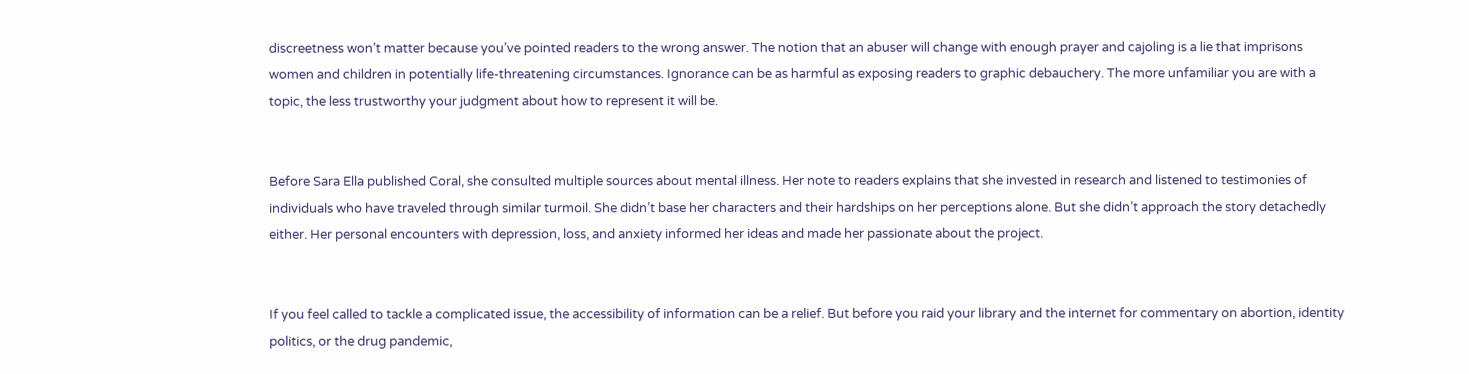discreetness won’t matter because you’ve pointed readers to the wrong answer. The notion that an abuser will change with enough prayer and cajoling is a lie that imprisons women and children in potentially life-threatening circumstances. Ignorance can be as harmful as exposing readers to graphic debauchery. The more unfamiliar you are with a topic, the less trustworthy your judgment about how to represent it will be.


Before Sara Ella published Coral, she consulted multiple sources about mental illness. Her note to readers explains that she invested in research and listened to testimonies of individuals who have traveled through similar turmoil. She didn’t base her characters and their hardships on her perceptions alone. But she didn’t approach the story detachedly either. Her personal encounters with depression, loss, and anxiety informed her ideas and made her passionate about the project.


If you feel called to tackle a complicated issue, the accessibility of information can be a relief. But before you raid your library and the internet for commentary on abortion, identity politics, or the drug pandemic,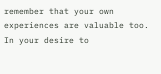remember that your own experiences are valuable too. In your desire to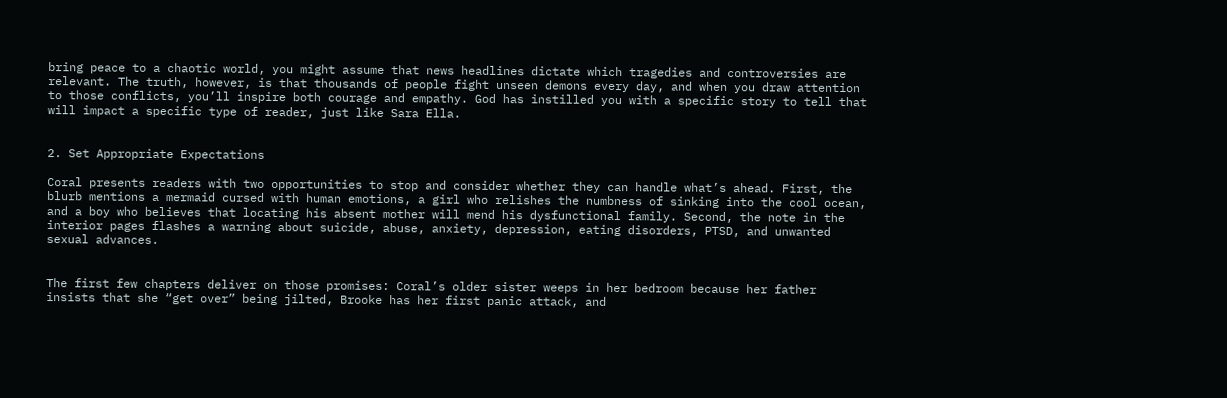bring peace to a chaotic world, you might assume that news headlines dictate which tragedies and controversies are relevant. The truth, however, is that thousands of people fight unseen demons every day, and when you draw attention to those conflicts, you’ll inspire both courage and empathy. God has instilled you with a specific story to tell that will impact a specific type of reader, just like Sara Ella.


2. Set Appropriate Expectations

Coral presents readers with two opportunities to stop and consider whether they can handle what’s ahead. First, the blurb mentions a mermaid cursed with human emotions, a girl who relishes the numbness of sinking into the cool ocean, and a boy who believes that locating his absent mother will mend his dysfunctional family. Second, the note in the interior pages flashes a warning about suicide, abuse, anxiety, depression, eating disorders, PTSD, and unwanted sexual advances.


The first few chapters deliver on those promises: Coral’s older sister weeps in her bedroom because her father insists that she “get over” being jilted, Brooke has her first panic attack, and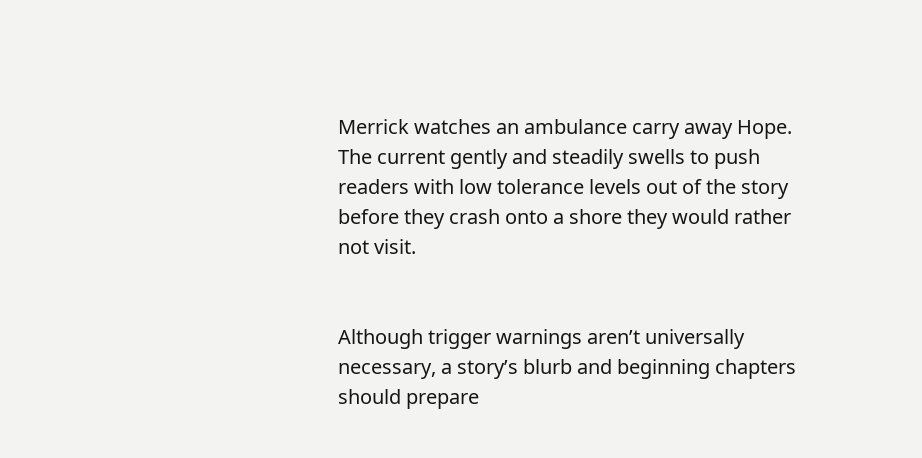Merrick watches an ambulance carry away Hope. The current gently and steadily swells to push readers with low tolerance levels out of the story before they crash onto a shore they would rather not visit.


Although trigger warnings aren’t universally necessary, a story’s blurb and beginning chapters should prepare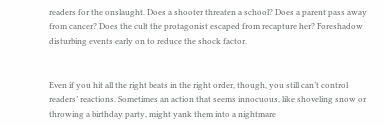readers for the onslaught. Does a shooter threaten a school? Does a parent pass away from cancer? Does the cult the protagonist escaped from recapture her? Foreshadow disturbing events early on to reduce the shock factor.


Even if you hit all the right beats in the right order, though, you still can’t control readers’ reactions. Sometimes an action that seems innocuous, like shoveling snow or throwing a birthday party, might yank them into a nightmare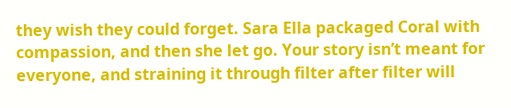they wish they could forget. Sara Ella packaged Coral with compassion, and then she let go. Your story isn’t meant for everyone, and straining it through filter after filter will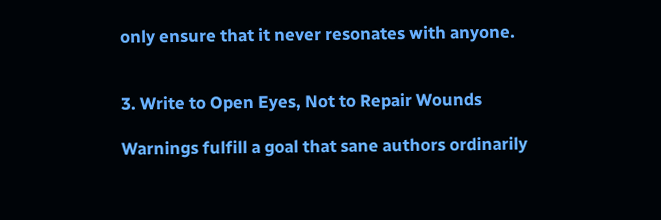only ensure that it never resonates with anyone.


3. Write to Open Eyes, Not to Repair Wounds

Warnings fulfill a goal that sane authors ordinarily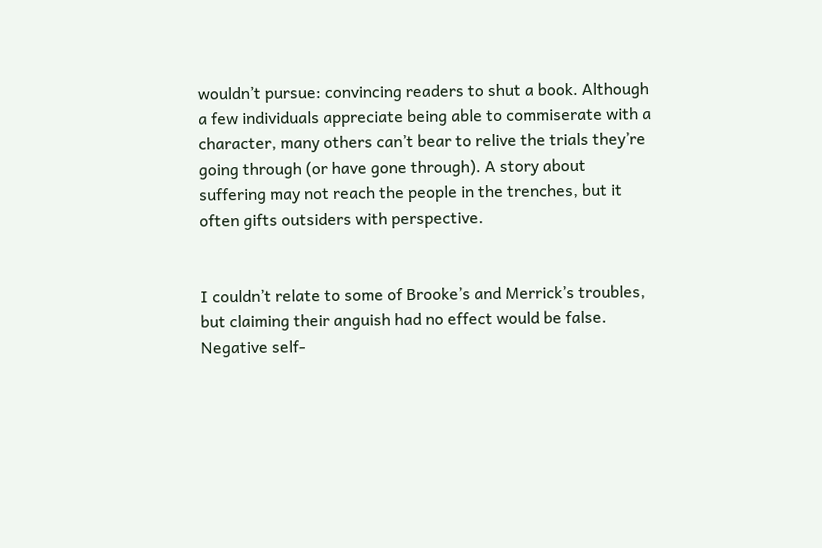wouldn’t pursue: convincing readers to shut a book. Although a few individuals appreciate being able to commiserate with a character, many others can’t bear to relive the trials they’re going through (or have gone through). A story about suffering may not reach the people in the trenches, but it often gifts outsiders with perspective.


I couldn’t relate to some of Brooke’s and Merrick’s troubles, but claiming their anguish had no effect would be false. Negative self-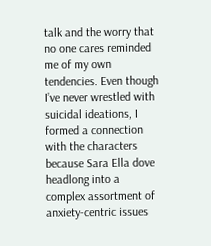talk and the worry that no one cares reminded me of my own tendencies. Even though I’ve never wrestled with suicidal ideations, I formed a connection with the characters because Sara Ella dove headlong into a complex assortment of anxiety-centric issues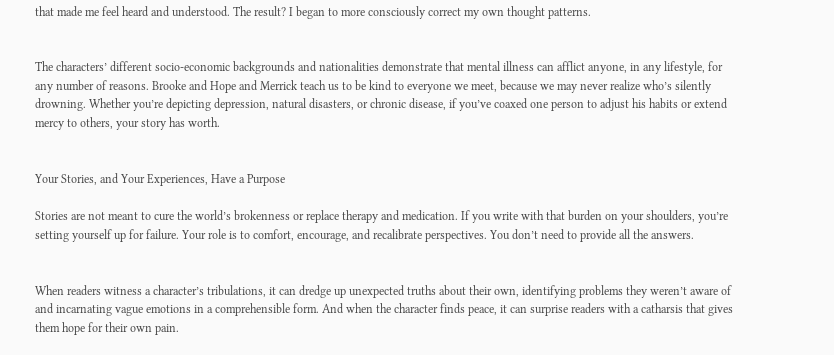that made me feel heard and understood. The result? I began to more consciously correct my own thought patterns.


The characters’ different socio-economic backgrounds and nationalities demonstrate that mental illness can afflict anyone, in any lifestyle, for any number of reasons. Brooke and Hope and Merrick teach us to be kind to everyone we meet, because we may never realize who’s silently drowning. Whether you’re depicting depression, natural disasters, or chronic disease, if you’ve coaxed one person to adjust his habits or extend mercy to others, your story has worth.


Your Stories, and Your Experiences, Have a Purpose

Stories are not meant to cure the world’s brokenness or replace therapy and medication. If you write with that burden on your shoulders, you’re setting yourself up for failure. Your role is to comfort, encourage, and recalibrate perspectives. You don’t need to provide all the answers.


When readers witness a character’s tribulations, it can dredge up unexpected truths about their own, identifying problems they weren’t aware of and incarnating vague emotions in a comprehensible form. And when the character finds peace, it can surprise readers with a catharsis that gives them hope for their own pain.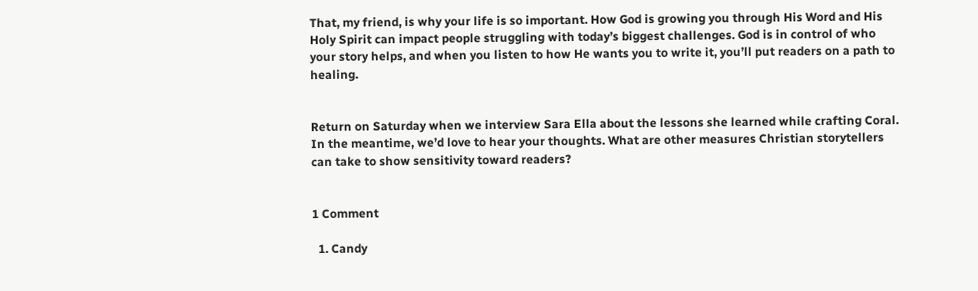That, my friend, is why your life is so important. How God is growing you through His Word and His Holy Spirit can impact people struggling with today’s biggest challenges. God is in control of who your story helps, and when you listen to how He wants you to write it, you’ll put readers on a path to healing.


Return on Saturday when we interview Sara Ella about the lessons she learned while crafting Coral. In the meantime, we’d love to hear your thoughts. What are other measures Christian storytellers can take to show sensitivity toward readers?


1 Comment

  1. Candy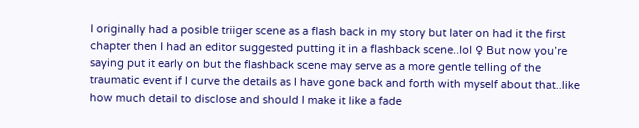I originally had a posible triiger scene as a flash back in my story but later on had it the first chapter then I had an editor suggested putting it in a flashback scene..lol ♀ But now you’re saying put it early on but the flashback scene may serve as a more gentle telling of the traumatic event if I curve the details as I have gone back and forth with myself about that..like how much detail to disclose and should I make it like a fade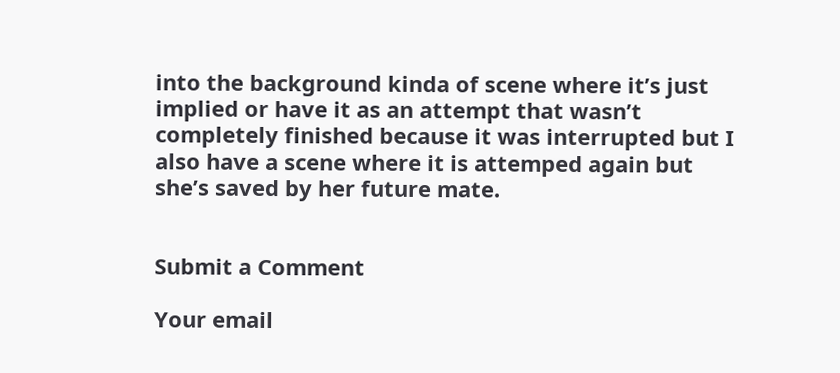into the background kinda of scene where it’s just implied or have it as an attempt that wasn’t completely finished because it was interrupted but I also have a scene where it is attemped again but she’s saved by her future mate.


Submit a Comment

Your email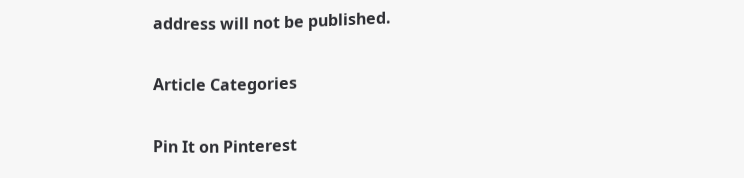address will not be published.

Article Categories

Pin It on Pinterest